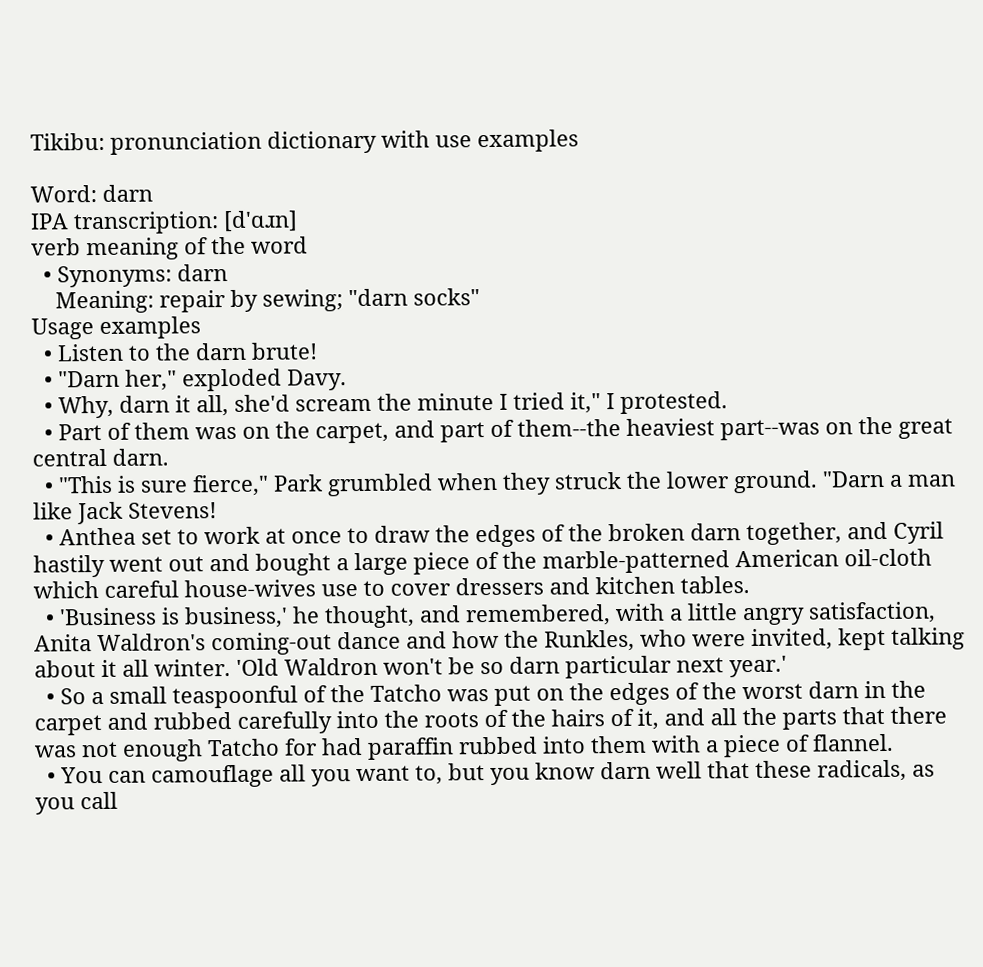Tikibu: pronunciation dictionary with use examples

Word: darn
IPA transcription: [d'ɑɹn]
verb meaning of the word
  • Synonyms: darn
    Meaning: repair by sewing; "darn socks"
Usage examples
  • Listen to the darn brute!
  • "Darn her," exploded Davy.
  • Why, darn it all, she'd scream the minute I tried it," I protested.
  • Part of them was on the carpet, and part of them--the heaviest part--was on the great central darn.
  • "This is sure fierce," Park grumbled when they struck the lower ground. "Darn a man like Jack Stevens!
  • Anthea set to work at once to draw the edges of the broken darn together, and Cyril hastily went out and bought a large piece of the marble-patterned American oil-cloth which careful house-wives use to cover dressers and kitchen tables.
  • 'Business is business,' he thought, and remembered, with a little angry satisfaction, Anita Waldron's coming-out dance and how the Runkles, who were invited, kept talking about it all winter. 'Old Waldron won't be so darn particular next year.'
  • So a small teaspoonful of the Tatcho was put on the edges of the worst darn in the carpet and rubbed carefully into the roots of the hairs of it, and all the parts that there was not enough Tatcho for had paraffin rubbed into them with a piece of flannel.
  • You can camouflage all you want to, but you know darn well that these radicals, as you call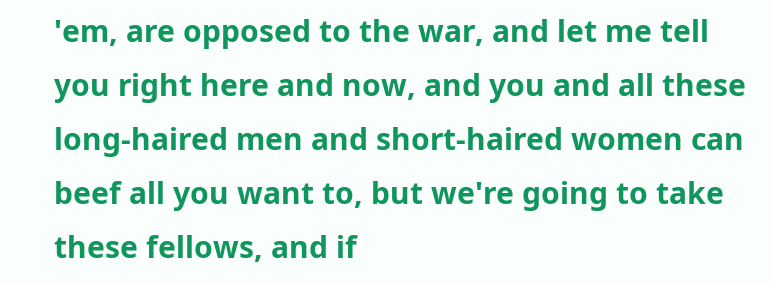'em, are opposed to the war, and let me tell you right here and now, and you and all these long-haired men and short-haired women can beef all you want to, but we're going to take these fellows, and if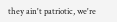they ain't patriotic, we're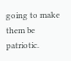going to make them be patriotic.